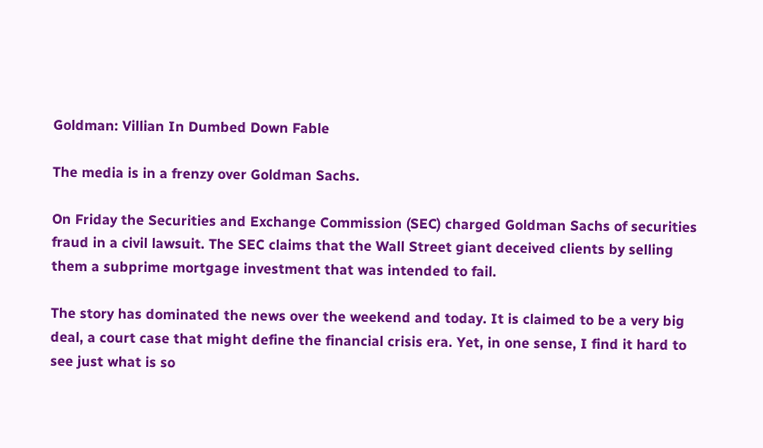Goldman: Villian In Dumbed Down Fable

The media is in a frenzy over Goldman Sachs.

On Friday the Securities and Exchange Commission (SEC) charged Goldman Sachs of securities fraud in a civil lawsuit. The SEC claims that the Wall Street giant deceived clients by selling them a subprime mortgage investment that was intended to fail.

The story has dominated the news over the weekend and today. It is claimed to be a very big deal, a court case that might define the financial crisis era. Yet, in one sense, I find it hard to see just what is so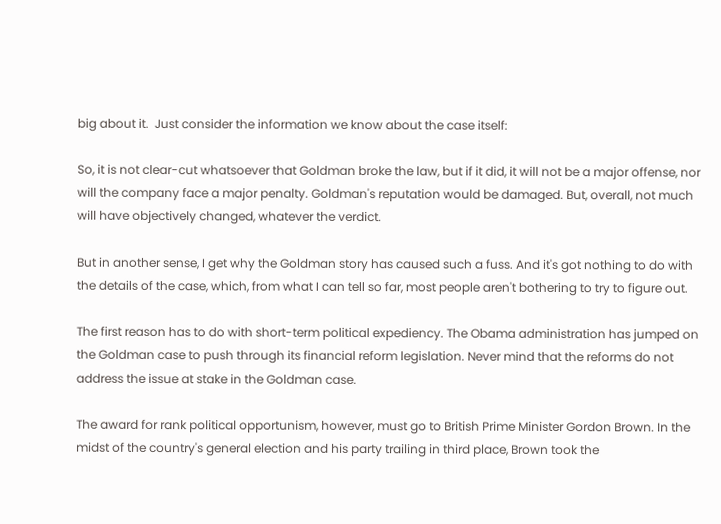big about it.  Just consider the information we know about the case itself:

So, it is not clear-cut whatsoever that Goldman broke the law, but if it did, it will not be a major offense, nor will the company face a major penalty. Goldman's reputation would be damaged. But, overall, not much will have objectively changed, whatever the verdict.

But in another sense, I get why the Goldman story has caused such a fuss. And it's got nothing to do with the details of the case, which, from what I can tell so far, most people aren't bothering to try to figure out.

The first reason has to do with short-term political expediency. The Obama administration has jumped on the Goldman case to push through its financial reform legislation. Never mind that the reforms do not address the issue at stake in the Goldman case.

The award for rank political opportunism, however, must go to British Prime Minister Gordon Brown. In the midst of the country's general election and his party trailing in third place, Brown took the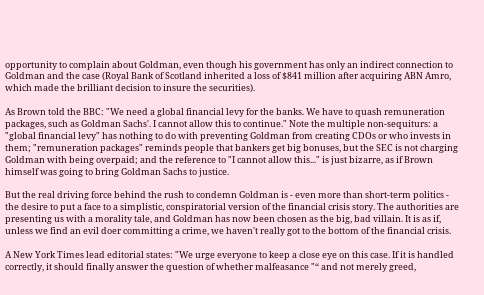opportunity to complain about Goldman, even though his government has only an indirect connection to Goldman and the case (Royal Bank of Scotland inherited a loss of $841 million after acquiring ABN Amro, which made the brilliant decision to insure the securities).

As Brown told the BBC: "We need a global financial levy for the banks. We have to quash remuneration packages, such as Goldman Sachs'. I cannot allow this to continue." Note the multiple non-sequiturs: a "global financial levy" has nothing to do with preventing Goldman from creating CDOs or who invests in them; "remuneration packages" reminds people that bankers get big bonuses, but the SEC is not charging Goldman with being overpaid; and the reference to "I cannot allow this..." is just bizarre, as if Brown himself was going to bring Goldman Sachs to justice.

But the real driving force behind the rush to condemn Goldman is - even more than short-term politics - the desire to put a face to a simplistic, conspiratorial version of the financial crisis story. The authorities are presenting us with a morality tale, and Goldman has now been chosen as the big, bad villain. It is as if, unless we find an evil doer committing a crime, we haven't really got to the bottom of the financial crisis.

A New York Times lead editorial states: "We urge everyone to keep a close eye on this case. If it is handled correctly, it should finally answer the question of whether malfeasance "“ and not merely greed,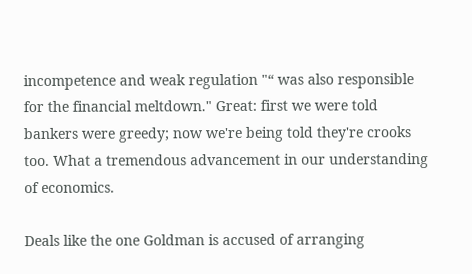incompetence and weak regulation "“ was also responsible for the financial meltdown." Great: first we were told bankers were greedy; now we're being told they're crooks too. What a tremendous advancement in our understanding of economics.

Deals like the one Goldman is accused of arranging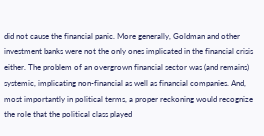did not cause the financial panic. More generally, Goldman and other investment banks were not the only ones implicated in the financial crisis either. The problem of an overgrown financial sector was (and remains) systemic, implicating non-financial as well as financial companies. And, most importantly in political terms, a proper reckoning would recognize the role that the political class played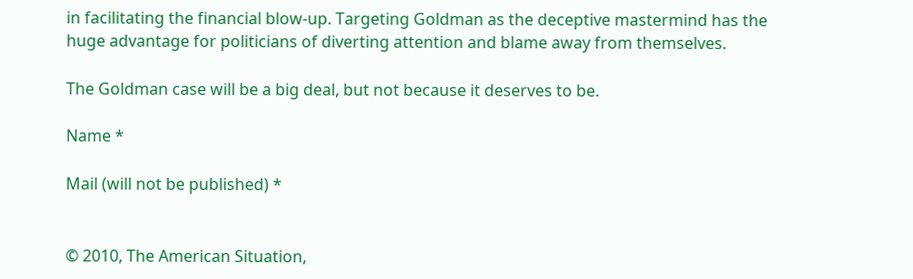in facilitating the financial blow-up. Targeting Goldman as the deceptive mastermind has the huge advantage for politicians of diverting attention and blame away from themselves.

The Goldman case will be a big deal, but not because it deserves to be.

Name *

Mail (will not be published) *


© 2010, The American Situation,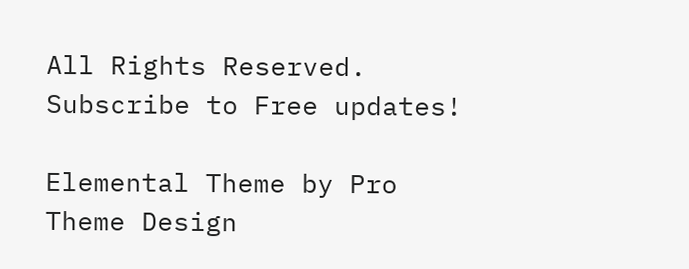All Rights Reserved. Subscribe to Free updates!

Elemental Theme by Pro Theme Design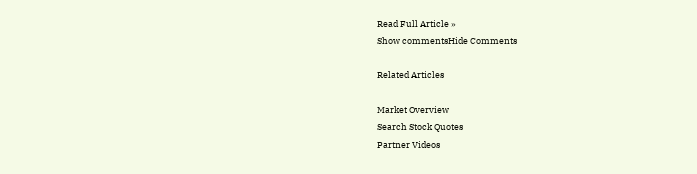Read Full Article »
Show commentsHide Comments

Related Articles

Market Overview
Search Stock Quotes
Partner Videos